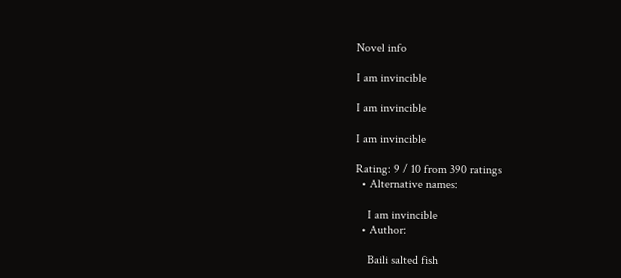Novel info

I am invincible

I am invincible

I am invincible

Rating: 9 / 10 from 390 ratings
  • Alternative names:

    I am invincible
  • Author:

    Baili salted fish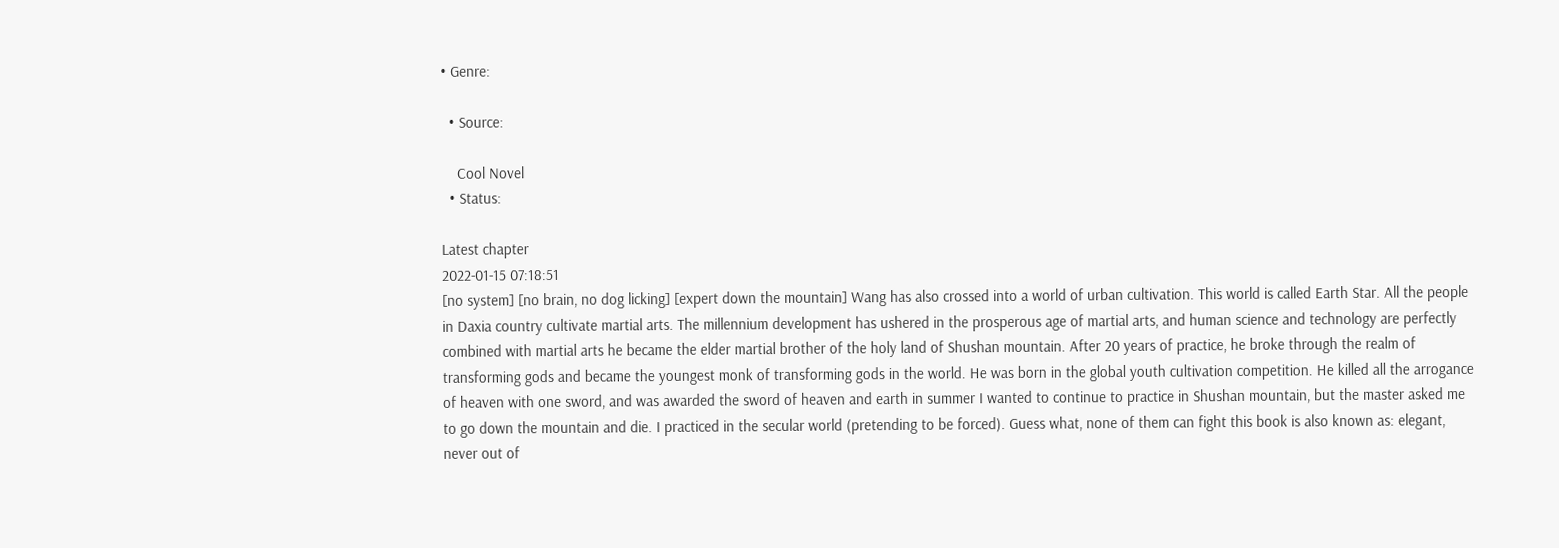• Genre:

  • Source:

    Cool Novel
  • Status:

Latest chapter
2022-01-15 07:18:51
[no system] [no brain, no dog licking] [expert down the mountain] Wang has also crossed into a world of urban cultivation. This world is called Earth Star. All the people in Daxia country cultivate martial arts. The millennium development has ushered in the prosperous age of martial arts, and human science and technology are perfectly combined with martial arts he became the elder martial brother of the holy land of Shushan mountain. After 20 years of practice, he broke through the realm of transforming gods and became the youngest monk of transforming gods in the world. He was born in the global youth cultivation competition. He killed all the arrogance of heaven with one sword, and was awarded the sword of heaven and earth in summer I wanted to continue to practice in Shushan mountain, but the master asked me to go down the mountain and die. I practiced in the secular world (pretending to be forced). Guess what, none of them can fight this book is also known as: elegant, never out of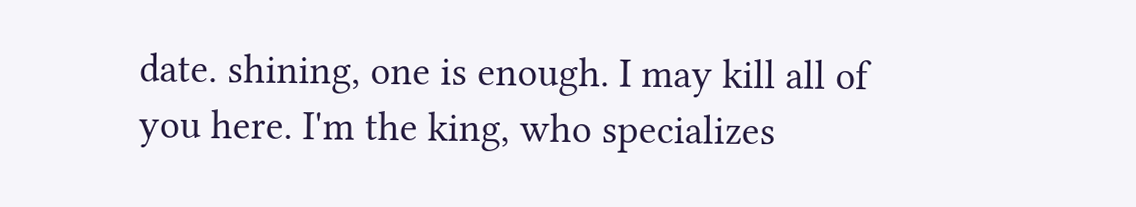date. shining, one is enough. I may kill all of you here. I'm the king, who specializes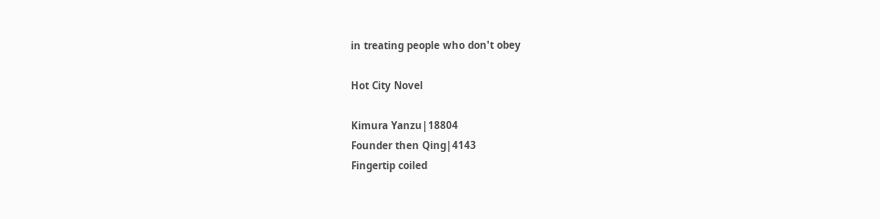in treating people who don't obey

Hot City Novel

Kimura Yanzu|18804
Founder then Qing|4143
Fingertip coiled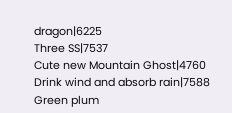dragon|6225
Three SS|7537
Cute new Mountain Ghost|4760
Drink wind and absorb rain|7588
Green plum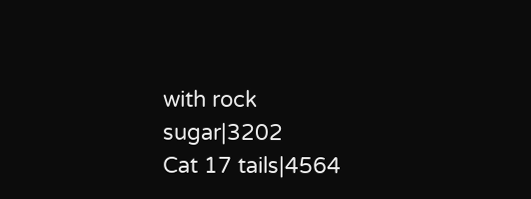with rock sugar|3202
Cat 17 tails|4564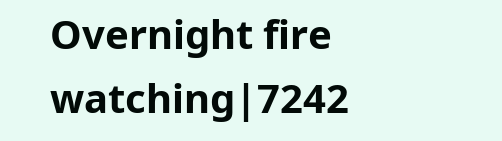Overnight fire watching|7242